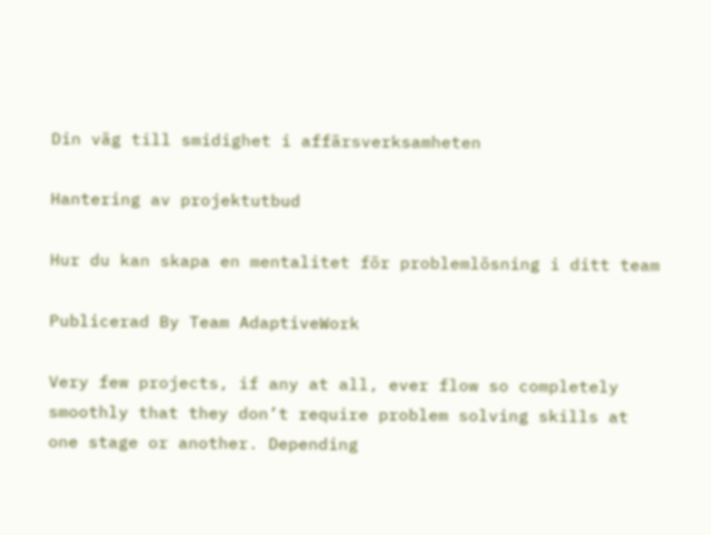Din väg till smidighet i affärsverksamheten

Hantering av projektutbud

Hur du kan skapa en mentalitet för problemlösning i ditt team

Publicerad By Team AdaptiveWork

Very few projects, if any at all, ever flow so completely smoothly that they don’t require problem solving skills at one stage or another. Depending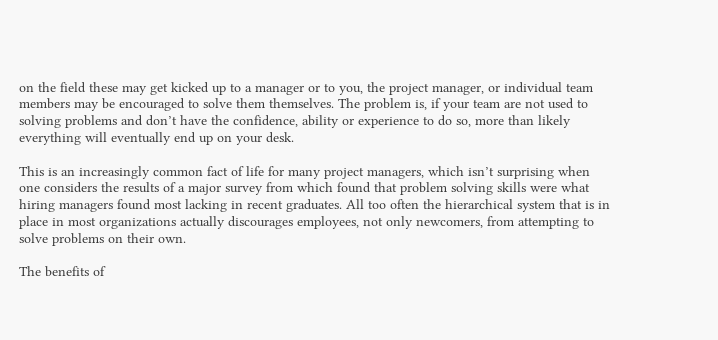on the field these may get kicked up to a manager or to you, the project manager, or individual team members may be encouraged to solve them themselves. The problem is, if your team are not used to solving problems and don’t have the confidence, ability or experience to do so, more than likely everything will eventually end up on your desk.

This is an increasingly common fact of life for many project managers, which isn’t surprising when one considers the results of a major survey from which found that problem solving skills were what hiring managers found most lacking in recent graduates. All too often the hierarchical system that is in place in most organizations actually discourages employees, not only newcomers, from attempting to solve problems on their own.

The benefits of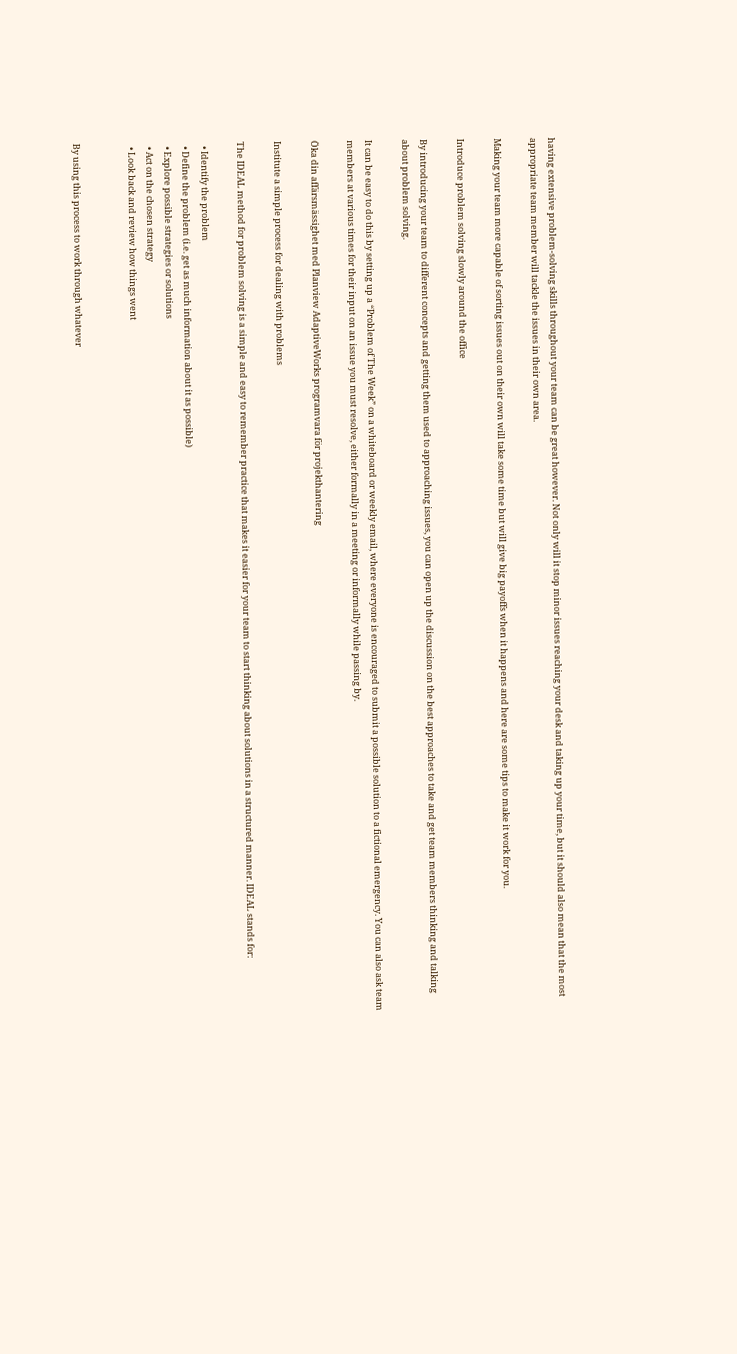having extensive problem-solving skills throughout your team can be great however. Not only will it stop minor issues reaching your desk and taking up your time, but it should also mean that the most appropriate team member will tackle the issues in their own area.

Making your team more capable of sorting issues out on their own will take some time but will give big payoffs when it happens and here are some tips to make it work for you.

Introduce problem solving slowly around the office

By introducing your team to different concepts and getting them used to approaching issues, you can open up the discussion on the best approaches to take and get team members thinking and talking about problem solving.

It can be easy to do this by setting up a “Problem of The Week” on a whiteboard or weekly email, where everyone is encouraged to submit a possible solution to a fictional emergency. You can also ask team members at various times for their input on an issue you must resolve, either formally in a meeting or informally while passing by.

Öka din affärsmässighet med Planview AdaptiveWorks programvara för projekthantering

Institute a simple process for dealing with problems

The IDEAL method for problem solving is a simple and easy to remember practice that makes it easier for your team to start thinking about solutions in a structured manner. IDEAL stands for:

  • Identify the problem
  • Define the problem (i.e. get as much information about it as possible)
  • Explore possible strategies or solutions
  • Act on the chosen strategy
  • Look back and review how things went


By using this process to work through whatever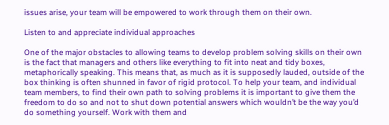issues arise, your team will be empowered to work through them on their own.

Listen to and appreciate individual approaches

One of the major obstacles to allowing teams to develop problem solving skills on their own is the fact that managers and others like everything to fit into neat and tidy boxes, metaphorically speaking. This means that, as much as it is supposedly lauded, outside of the box thinking is often shunned in favor of rigid protocol. To help your team, and individual team members, to find their own path to solving problems it is important to give them the freedom to do so and not to shut down potential answers which wouldn’t be the way you’d do something yourself. Work with them and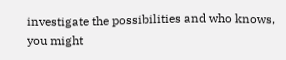investigate the possibilities and who knows, you might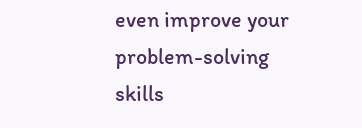even improve your problem-solving skills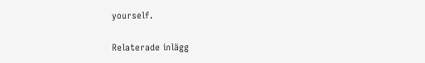yourself.

Relaterade inlägg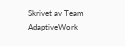Skrivet av Team AdaptiveWork